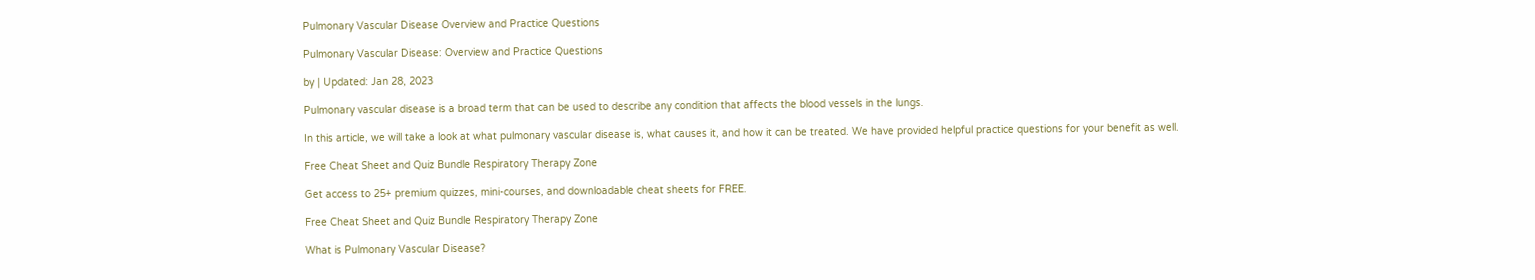Pulmonary Vascular Disease Overview and Practice Questions

Pulmonary Vascular Disease: Overview and Practice Questions

by | Updated: Jan 28, 2023

Pulmonary vascular disease is a broad term that can be used to describe any condition that affects the blood vessels in the lungs.

In this article, we will take a look at what pulmonary vascular disease is, what causes it, and how it can be treated. We have provided helpful practice questions for your benefit as well.

Free Cheat Sheet and Quiz Bundle Respiratory Therapy Zone

Get access to 25+ premium quizzes, mini-courses, and downloadable cheat sheets for FREE.

Free Cheat Sheet and Quiz Bundle Respiratory Therapy Zone

What is Pulmonary Vascular Disease?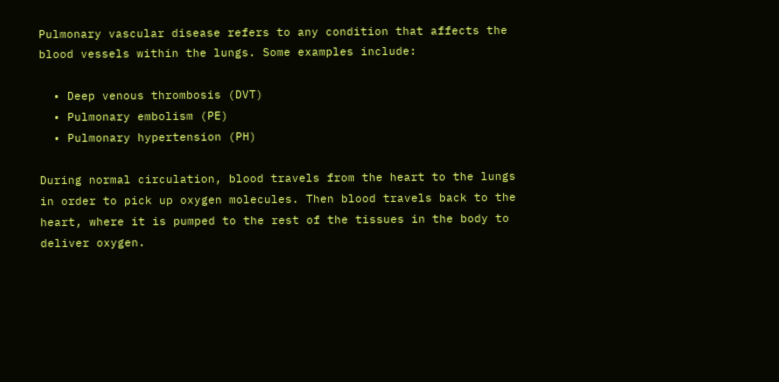Pulmonary vascular disease refers to any condition that affects the blood vessels within the lungs. Some examples include:

  • Deep venous thrombosis (DVT)
  • Pulmonary embolism (PE)
  • Pulmonary hypertension (PH)

During normal circulation, blood travels from the heart to the lungs in order to pick up oxygen molecules. Then blood travels back to the heart, where it is pumped to the rest of the tissues in the body to deliver oxygen.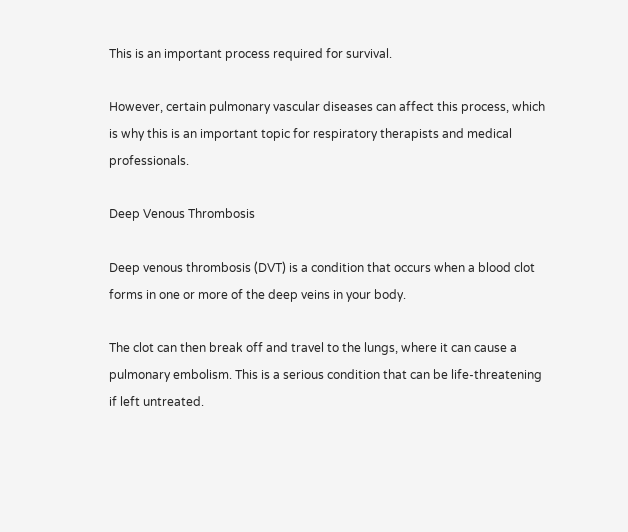This is an important process required for survival.

However, certain pulmonary vascular diseases can affect this process, which is why this is an important topic for respiratory therapists and medical professionals.

Deep Venous Thrombosis

Deep venous thrombosis (DVT) is a condition that occurs when a blood clot forms in one or more of the deep veins in your body.

The clot can then break off and travel to the lungs, where it can cause a pulmonary embolism. This is a serious condition that can be life-threatening if left untreated.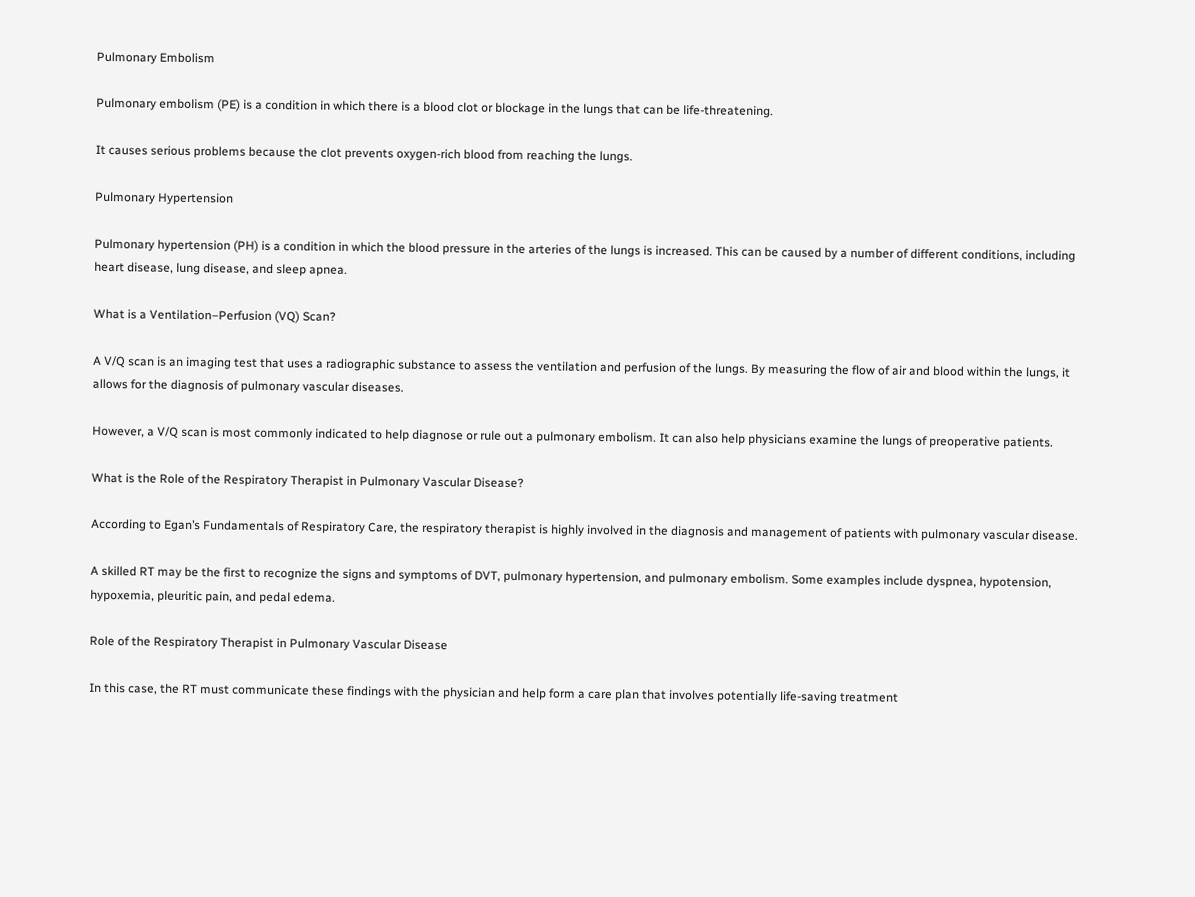Pulmonary Embolism

Pulmonary embolism (PE) is a condition in which there is a blood clot or blockage in the lungs that can be life-threatening.

It causes serious problems because the clot prevents oxygen-rich blood from reaching the lungs.

Pulmonary Hypertension

Pulmonary hypertension (PH) is a condition in which the blood pressure in the arteries of the lungs is increased. This can be caused by a number of different conditions, including heart disease, lung disease, and sleep apnea.

What is a Ventilation–Perfusion (VQ) Scan?

A V/Q scan is an imaging test that uses a radiographic substance to assess the ventilation and perfusion of the lungs. By measuring the flow of air and blood within the lungs, it allows for the diagnosis of pulmonary vascular diseases.

However, a V/Q scan is most commonly indicated to help diagnose or rule out a pulmonary embolism. It can also help physicians examine the lungs of preoperative patients.

What is the Role of the Respiratory Therapist in Pulmonary Vascular Disease?

According to Egan’s Fundamentals of Respiratory Care, the respiratory therapist is highly involved in the diagnosis and management of patients with pulmonary vascular disease.

A skilled RT may be the first to recognize the signs and symptoms of DVT, pulmonary hypertension, and pulmonary embolism. Some examples include dyspnea, hypotension, hypoxemia, pleuritic pain, and pedal edema.

Role of the Respiratory Therapist in Pulmonary Vascular Disease

In this case, the RT must communicate these findings with the physician and help form a care plan that involves potentially life-saving treatment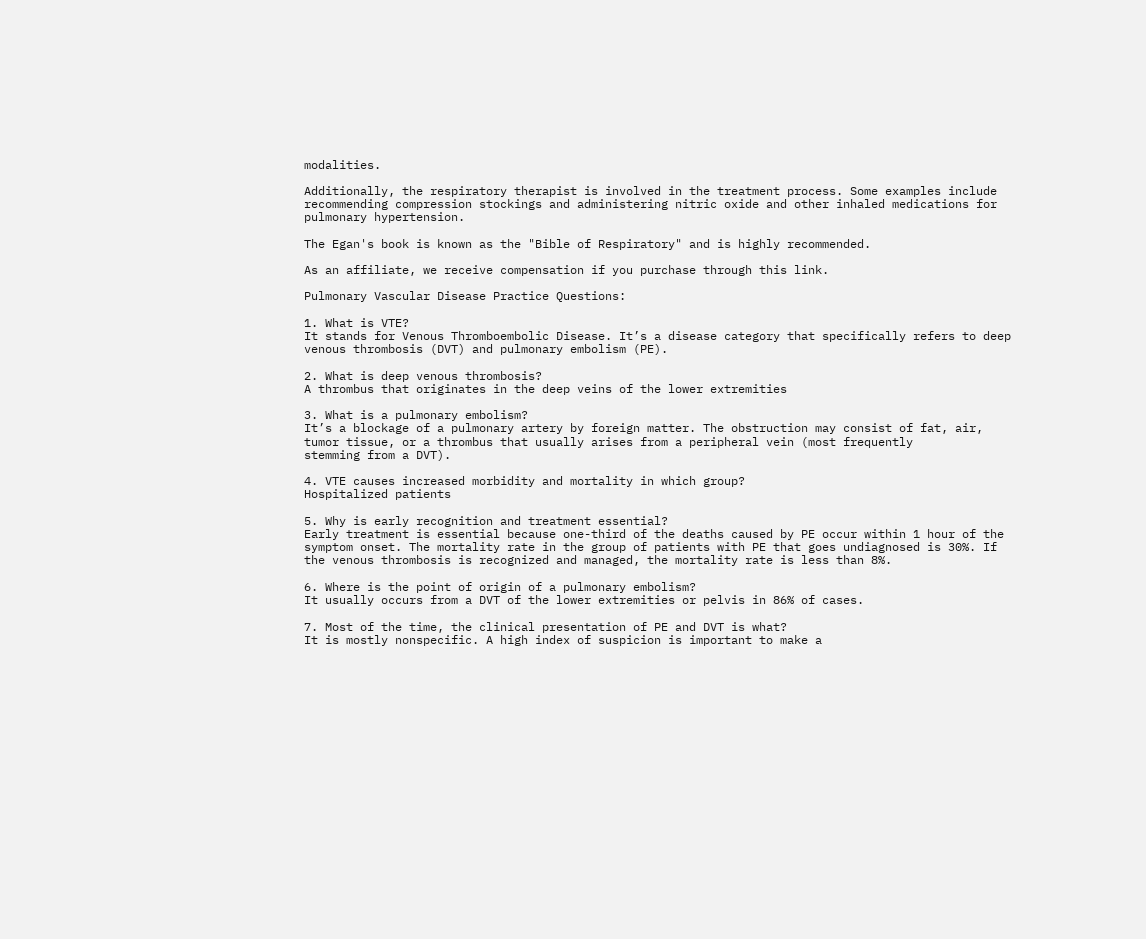modalities.

Additionally, the respiratory therapist is involved in the treatment process. Some examples include recommending compression stockings and administering nitric oxide and other inhaled medications for pulmonary hypertension.

The Egan's book is known as the "Bible of Respiratory" and is highly recommended.

As an affiliate, we receive compensation if you purchase through this link.

Pulmonary Vascular Disease Practice Questions:

1. What is VTE?
It stands for Venous Thromboembolic Disease. It’s a disease category that specifically refers to deep venous thrombosis (DVT) and pulmonary embolism (PE).

2. What is deep venous thrombosis?
A thrombus that originates in the deep veins of the lower extremities

3. What is a pulmonary embolism?
It’s a blockage of a pulmonary artery by foreign matter. The obstruction may consist of fat, air, tumor tissue, or a thrombus that usually arises from a peripheral vein (most frequently
stemming from a DVT).

4. VTE causes increased morbidity and mortality in which group?
Hospitalized patients

5. Why is early recognition and treatment essential?
Early treatment is essential because one-third of the deaths caused by PE occur within 1 hour of the symptom onset. The mortality rate in the group of patients with PE that goes undiagnosed is 30%. If the venous thrombosis is recognized and managed, the mortality rate is less than 8%.

6. Where is the point of origin of a pulmonary embolism?
It usually occurs from a DVT of the lower extremities or pelvis in 86% of cases.

7. Most of the time, the clinical presentation of PE and DVT is what?
It is mostly nonspecific. A high index of suspicion is important to make a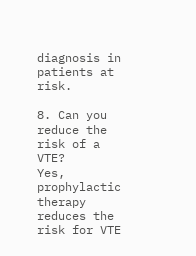diagnosis in patients at risk.

8. Can you reduce the risk of a VTE?
Yes, prophylactic therapy reduces the risk for VTE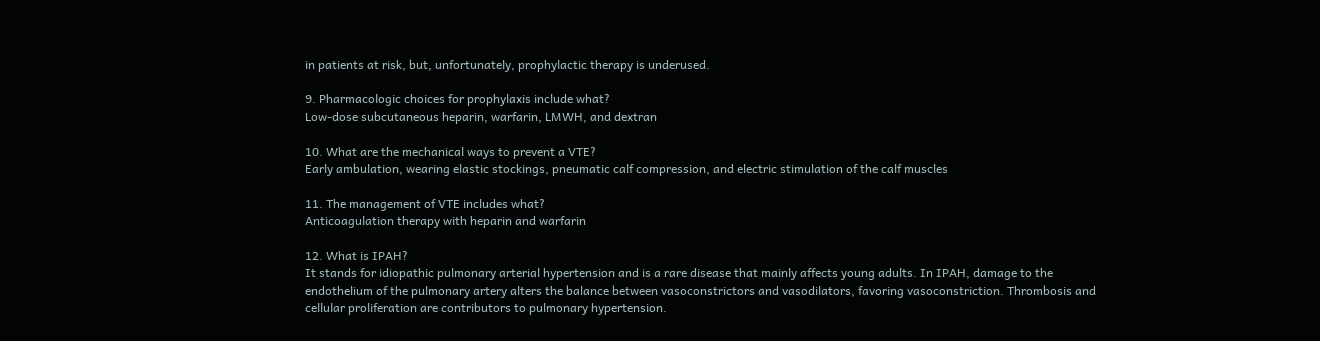in patients at risk, but, unfortunately, prophylactic therapy is underused.

9. Pharmacologic choices for prophylaxis include what?
Low-dose subcutaneous heparin, warfarin, LMWH, and dextran

10. What are the mechanical ways to prevent a VTE?
Early ambulation, wearing elastic stockings, pneumatic calf compression, and electric stimulation of the calf muscles

11. The management of VTE includes what?
Anticoagulation therapy with heparin and warfarin

12. What is IPAH?
It stands for idiopathic pulmonary arterial hypertension and is a rare disease that mainly affects young adults. In IPAH, damage to the endothelium of the pulmonary artery alters the balance between vasoconstrictors and vasodilators, favoring vasoconstriction. Thrombosis and cellular proliferation are contributors to pulmonary hypertension.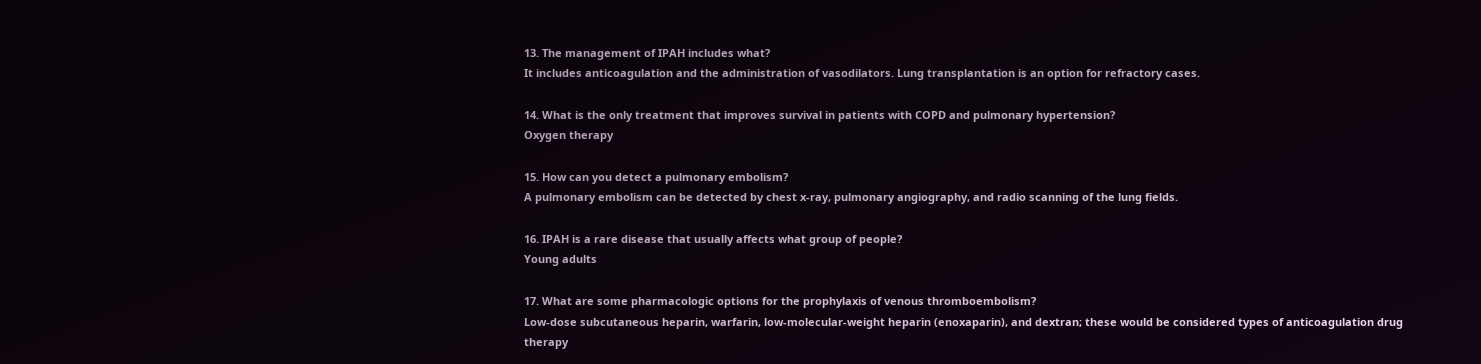13. The management of IPAH includes what?
It includes anticoagulation and the administration of vasodilators. Lung transplantation is an option for refractory cases.

14. What is the only treatment that improves survival in patients with COPD and pulmonary hypertension?
Oxygen therapy

15. How can you detect a pulmonary embolism?
A pulmonary embolism can be detected by chest x-ray, pulmonary angiography, and radio scanning of the lung fields.

16. IPAH is a rare disease that usually affects what group of people?
Young adults

17. What are some pharmacologic options for the prophylaxis of venous thromboembolism?
Low-dose subcutaneous heparin, warfarin, low-molecular-weight heparin (enoxaparin), and dextran; these would be considered types of anticoagulation drug therapy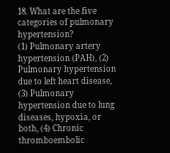18. What are the five categories of pulmonary hypertension?
(1) Pulmonary artery hypertension (PAH), (2) Pulmonary hypertension due to left heart disease, (3) Pulmonary hypertension due to lung diseases, hypoxia, or both, (4) Chronic thromboembolic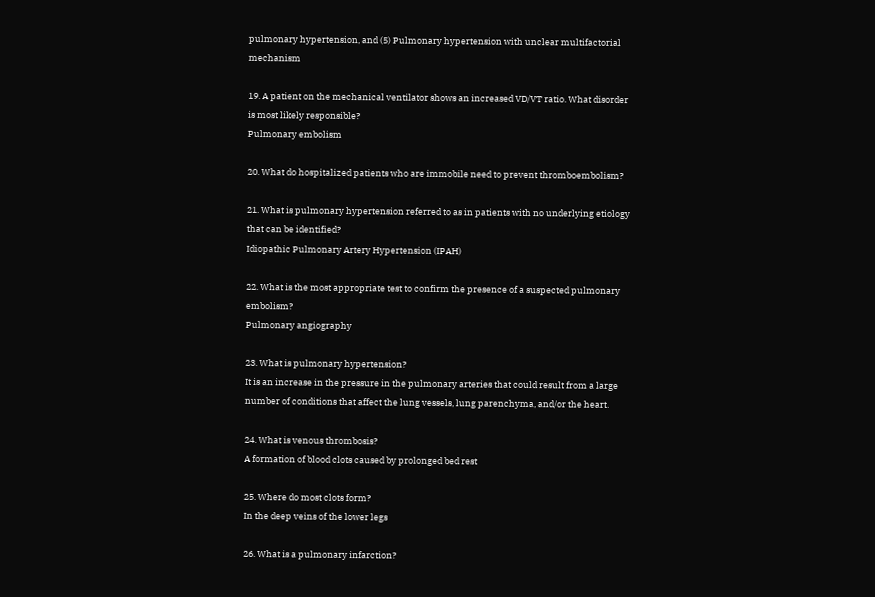pulmonary hypertension, and (5) Pulmonary hypertension with unclear multifactorial mechanism

19. A patient on the mechanical ventilator shows an increased VD/VT ratio. What disorder is most likely responsible?
Pulmonary embolism

20. What do hospitalized patients who are immobile need to prevent thromboembolism?

21. What is pulmonary hypertension referred to as in patients with no underlying etiology that can be identified?
Idiopathic Pulmonary Artery Hypertension (IPAH)

22. What is the most appropriate test to confirm the presence of a suspected pulmonary embolism?
Pulmonary angiography

23. What is pulmonary hypertension?
It is an increase in the pressure in the pulmonary arteries that could result from a large number of conditions that affect the lung vessels, lung parenchyma, and/or the heart.

24. What is venous thrombosis?
A formation of blood clots caused by prolonged bed rest

25. Where do most clots form?
In the deep veins of the lower legs

26. What is a pulmonary infarction?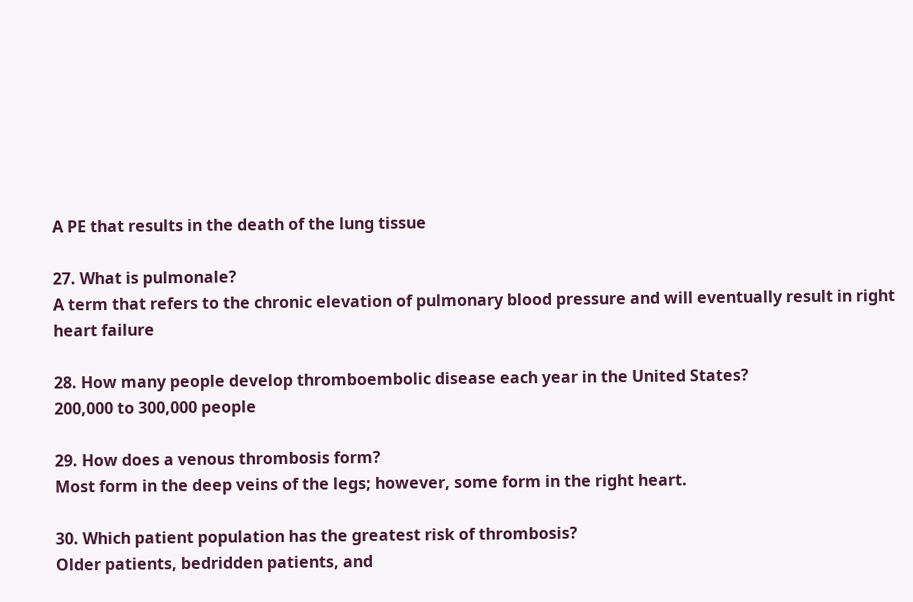A PE that results in the death of the lung tissue

27. What is pulmonale?
A term that refers to the chronic elevation of pulmonary blood pressure and will eventually result in right heart failure

28. How many people develop thromboembolic disease each year in the United States?
200,000 to 300,000 people

29. How does a venous thrombosis form?
Most form in the deep veins of the legs; however, some form in the right heart.

30. Which patient population has the greatest risk of thrombosis?
Older patients, bedridden patients, and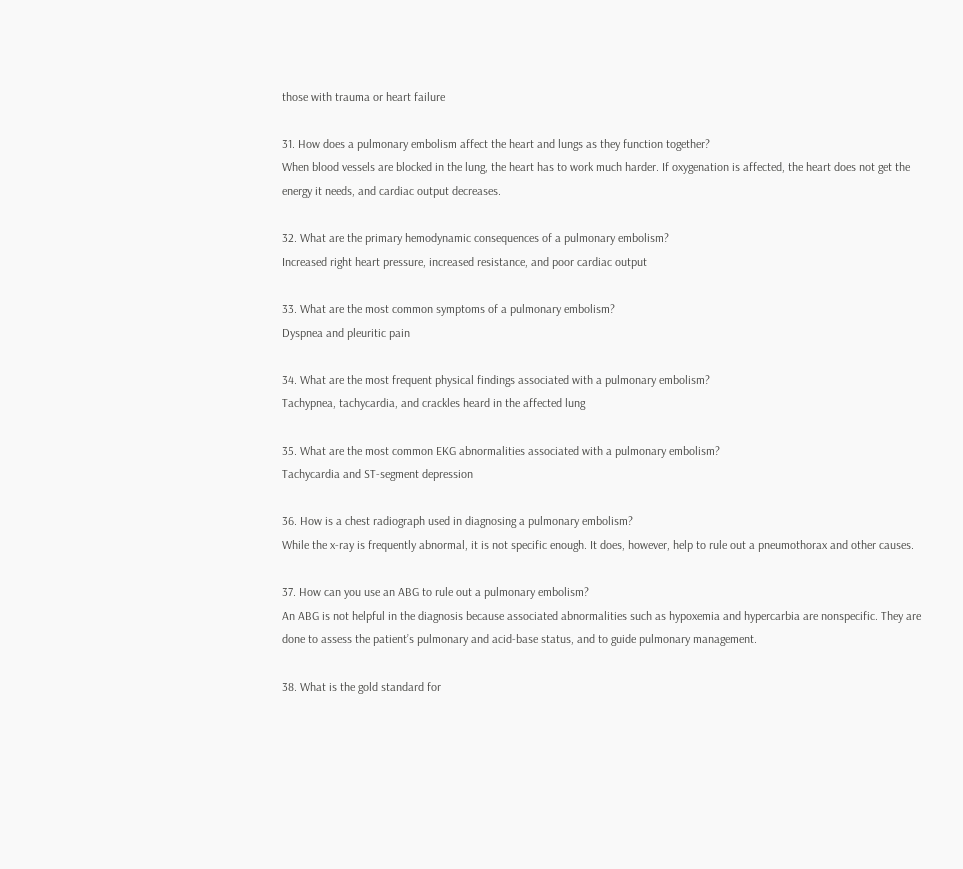those with trauma or heart failure

31. How does a pulmonary embolism affect the heart and lungs as they function together?
When blood vessels are blocked in the lung, the heart has to work much harder. If oxygenation is affected, the heart does not get the energy it needs, and cardiac output decreases.

32. What are the primary hemodynamic consequences of a pulmonary embolism?
Increased right heart pressure, increased resistance, and poor cardiac output

33. What are the most common symptoms of a pulmonary embolism?
Dyspnea and pleuritic pain

34. What are the most frequent physical findings associated with a pulmonary embolism?
Tachypnea, tachycardia, and crackles heard in the affected lung

35. What are the most common EKG abnormalities associated with a pulmonary embolism?
Tachycardia and ST-segment depression

36. How is a chest radiograph used in diagnosing a pulmonary embolism?
While the x-ray is frequently abnormal, it is not specific enough. It does, however, help to rule out a pneumothorax and other causes.

37. How can you use an ABG to rule out a pulmonary embolism?
An ABG is not helpful in the diagnosis because associated abnormalities such as hypoxemia and hypercarbia are nonspecific. They are done to assess the patient’s pulmonary and acid-base status, and to guide pulmonary management.

38. What is the gold standard for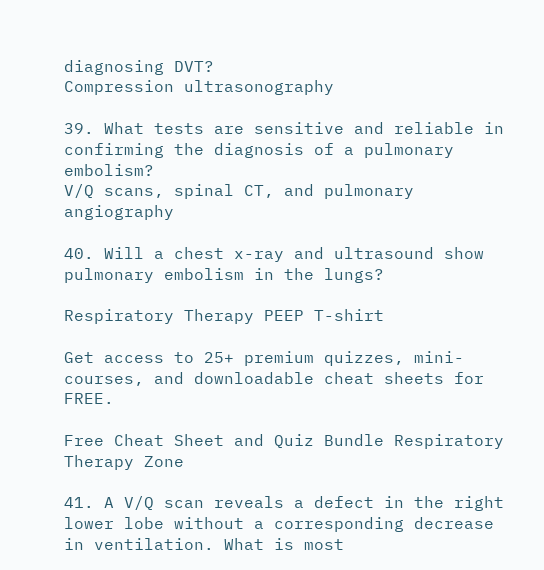diagnosing DVT?
Compression ultrasonography

39. What tests are sensitive and reliable in confirming the diagnosis of a pulmonary embolism?
V/Q scans, spinal CT, and pulmonary angiography

40. Will a chest x-ray and ultrasound show pulmonary embolism in the lungs?

Respiratory Therapy PEEP T-shirt

Get access to 25+ premium quizzes, mini-courses, and downloadable cheat sheets for FREE.

Free Cheat Sheet and Quiz Bundle Respiratory Therapy Zone

41. A V/Q scan reveals a defect in the right lower lobe without a corresponding decrease in ventilation. What is most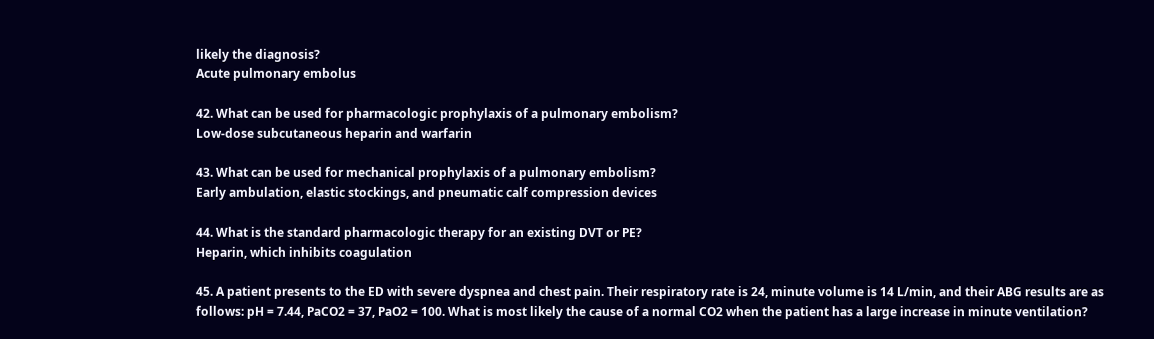likely the diagnosis?
Acute pulmonary embolus

42. What can be used for pharmacologic prophylaxis of a pulmonary embolism?
Low-dose subcutaneous heparin and warfarin

43. What can be used for mechanical prophylaxis of a pulmonary embolism?
Early ambulation, elastic stockings, and pneumatic calf compression devices

44. What is the standard pharmacologic therapy for an existing DVT or PE?
Heparin, which inhibits coagulation

45. A patient presents to the ED with severe dyspnea and chest pain. Their respiratory rate is 24, minute volume is 14 L/min, and their ABG results are as follows: pH = 7.44, PaCO2 = 37, PaO2 = 100. What is most likely the cause of a normal CO2 when the patient has a large increase in minute ventilation?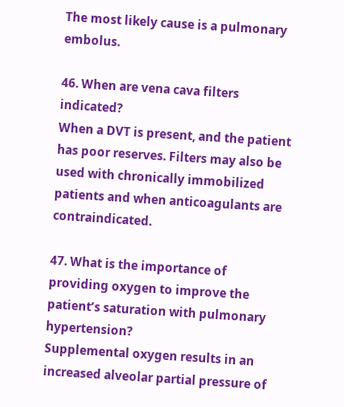The most likely cause is a pulmonary embolus.

46. When are vena cava filters indicated?
When a DVT is present, and the patient has poor reserves. Filters may also be used with chronically immobilized patients and when anticoagulants are contraindicated.

47. What is the importance of providing oxygen to improve the patient’s saturation with pulmonary hypertension?
Supplemental oxygen results in an increased alveolar partial pressure of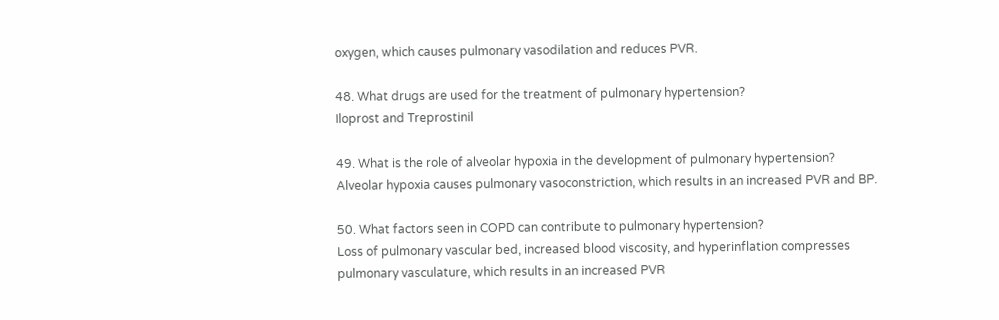oxygen, which causes pulmonary vasodilation and reduces PVR.

48. What drugs are used for the treatment of pulmonary hypertension?
Iloprost and Treprostinil

49. What is the role of alveolar hypoxia in the development of pulmonary hypertension?
Alveolar hypoxia causes pulmonary vasoconstriction, which results in an increased PVR and BP.

50. What factors seen in COPD can contribute to pulmonary hypertension?
Loss of pulmonary vascular bed, increased blood viscosity, and hyperinflation compresses pulmonary vasculature, which results in an increased PVR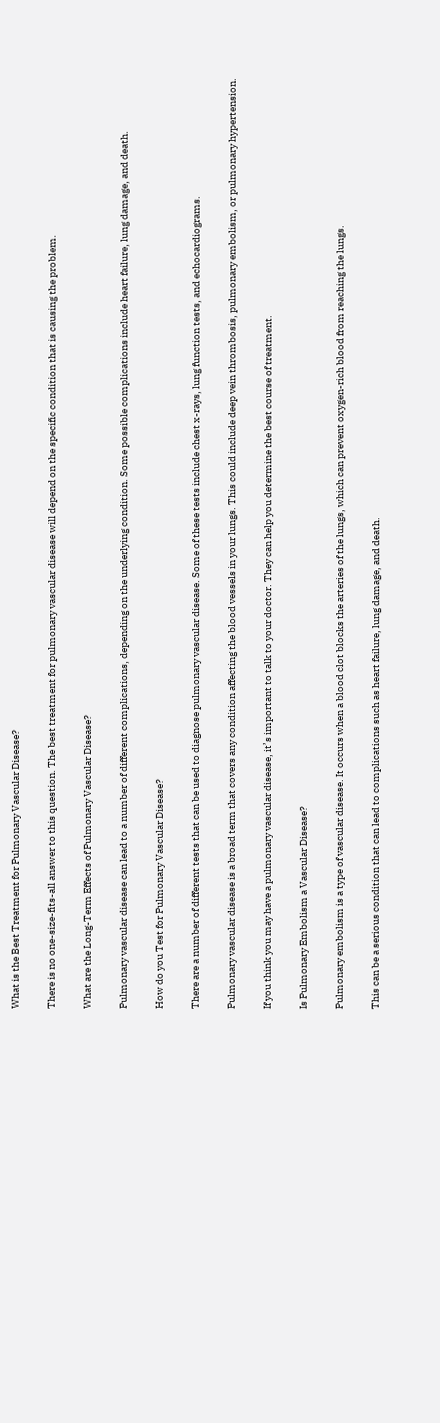What is the Best Treatment for Pulmonary Vascular Disease?

There is no one-size-fits-all answer to this question. The best treatment for pulmonary vascular disease will depend on the specific condition that is causing the problem.

What are the Long-Term Effects of Pulmonary Vascular Disease?

Pulmonary vascular disease can lead to a number of different complications, depending on the underlying condition. Some possible complications include heart failure, lung damage, and death.

How do you Test for Pulmonary Vascular Disease?

There are a number of different tests that can be used to diagnose pulmonary vascular disease. Some of these tests include chest x-rays, lung function tests, and echocardiograms.

Pulmonary vascular disease is a broad term that covers any condition affecting the blood vessels in your lungs. This could include deep vein thrombosis, pulmonary embolism, or pulmonary hypertension.

If you think you may have a pulmonary vascular disease, it’s important to talk to your doctor. They can help you determine the best course of treatment.

Is Pulmonary Embolism a Vascular Disease?

Pulmonary embolism is a type of vascular disease. It occurs when a blood clot blocks the arteries of the lungs, which can prevent oxygen-rich blood from reaching the lungs.

This can be a serious condition that can lead to complications such as heart failure, lung damage, and death.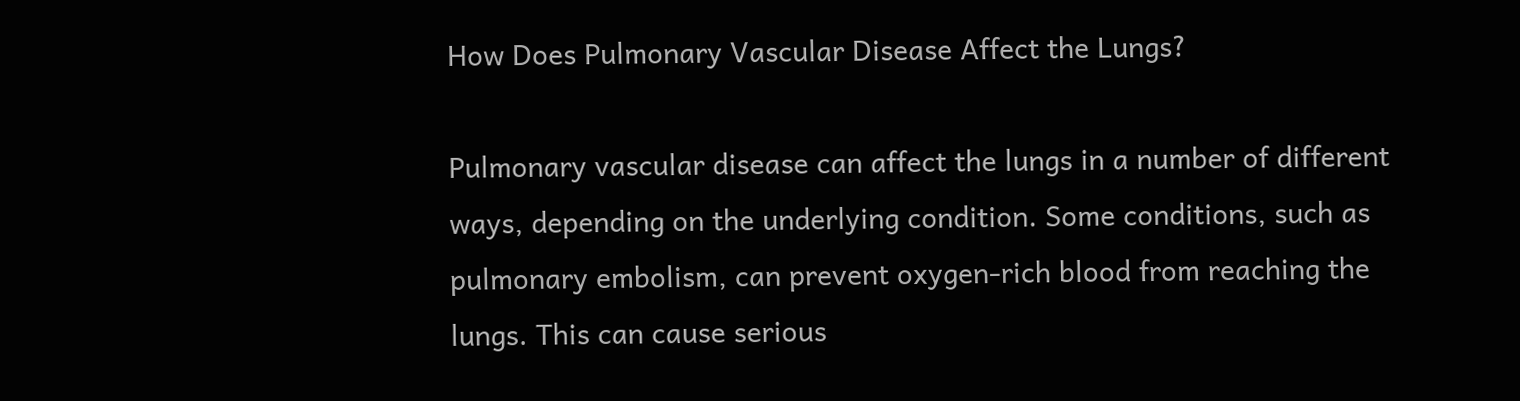How Does Pulmonary Vascular Disease Affect the Lungs?

Pulmonary vascular disease can affect the lungs in a number of different ways, depending on the underlying condition. Some conditions, such as pulmonary embolism, can prevent oxygen-rich blood from reaching the lungs. This can cause serious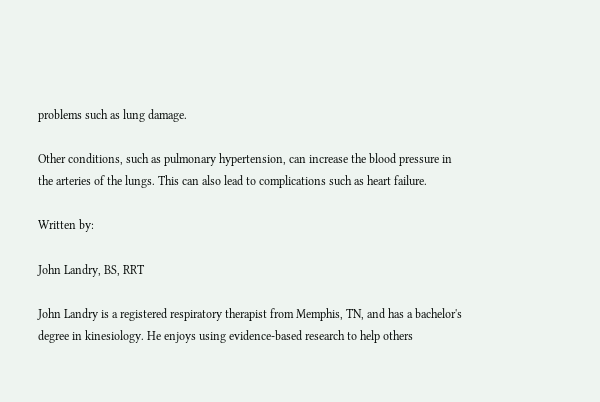problems such as lung damage.

Other conditions, such as pulmonary hypertension, can increase the blood pressure in the arteries of the lungs. This can also lead to complications such as heart failure.

Written by:

John Landry, BS, RRT

John Landry is a registered respiratory therapist from Memphis, TN, and has a bachelor's degree in kinesiology. He enjoys using evidence-based research to help others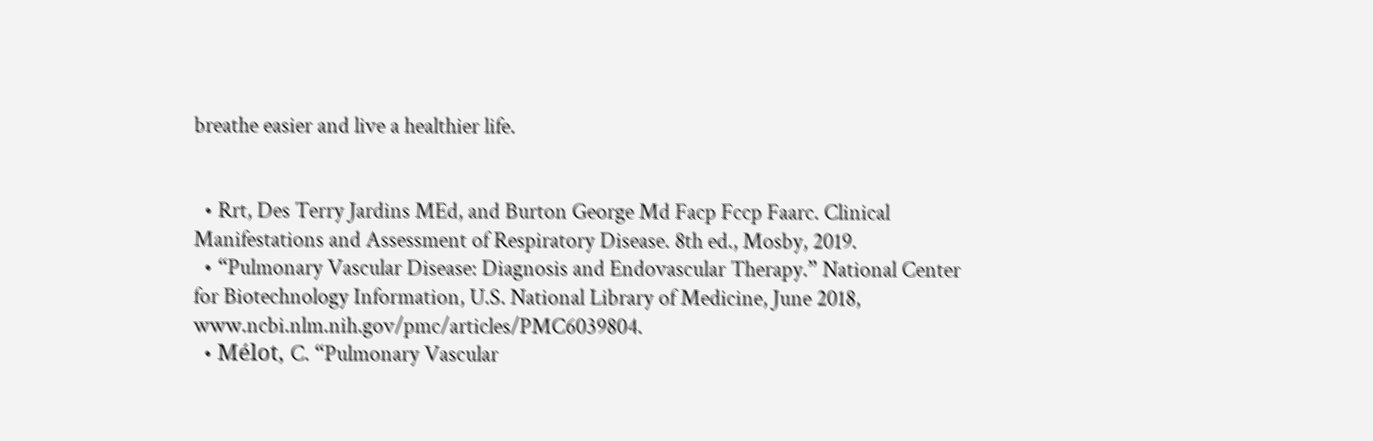breathe easier and live a healthier life.


  • Rrt, Des Terry Jardins MEd, and Burton George Md Facp Fccp Faarc. Clinical Manifestations and Assessment of Respiratory Disease. 8th ed., Mosby, 2019.
  • “Pulmonary Vascular Disease: Diagnosis and Endovascular Therapy.” National Center for Biotechnology Information, U.S. National Library of Medicine, June 2018, www.ncbi.nlm.nih.gov/pmc/articles/PMC6039804.
  • Mélot, C. “Pulmonary Vascular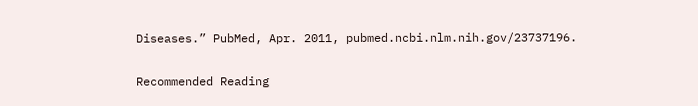Diseases.” PubMed, Apr. 2011, pubmed.ncbi.nlm.nih.gov/23737196.

Recommended Reading